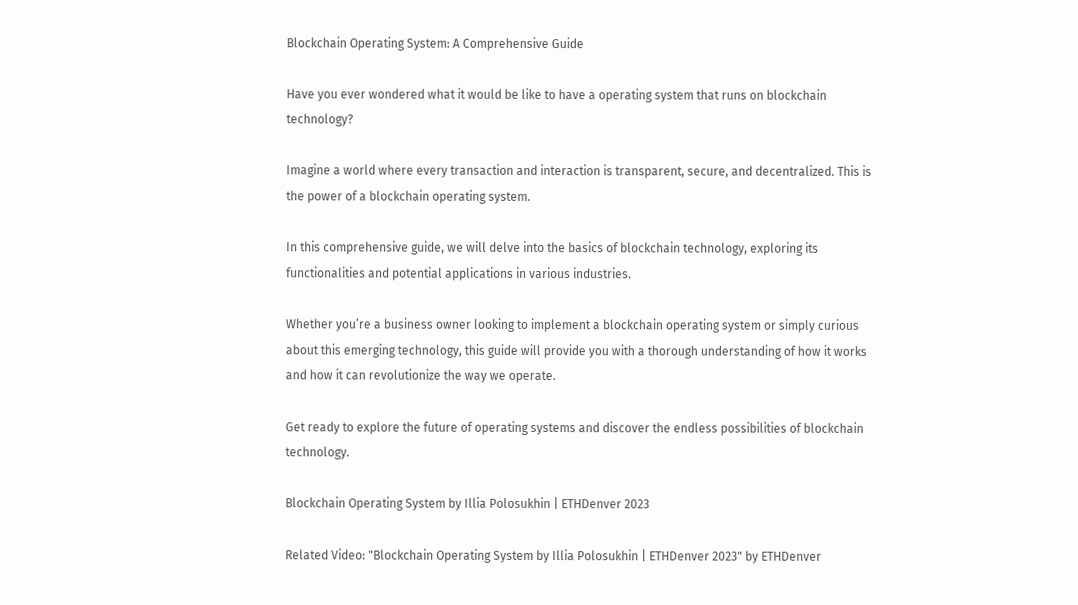Blockchain Operating System: A Comprehensive Guide

Have you ever wondered what it would be like to have a operating system that runs on blockchain technology?

Imagine a world where every transaction and interaction is transparent, secure, and decentralized. This is the power of a blockchain operating system.

In this comprehensive guide, we will delve into the basics of blockchain technology, exploring its functionalities and potential applications in various industries.

Whether you’re a business owner looking to implement a blockchain operating system or simply curious about this emerging technology, this guide will provide you with a thorough understanding of how it works and how it can revolutionize the way we operate.

Get ready to explore the future of operating systems and discover the endless possibilities of blockchain technology.

Blockchain Operating System by Illia Polosukhin | ETHDenver 2023

Related Video: "Blockchain Operating System by Illia Polosukhin | ETHDenver 2023" by ETHDenver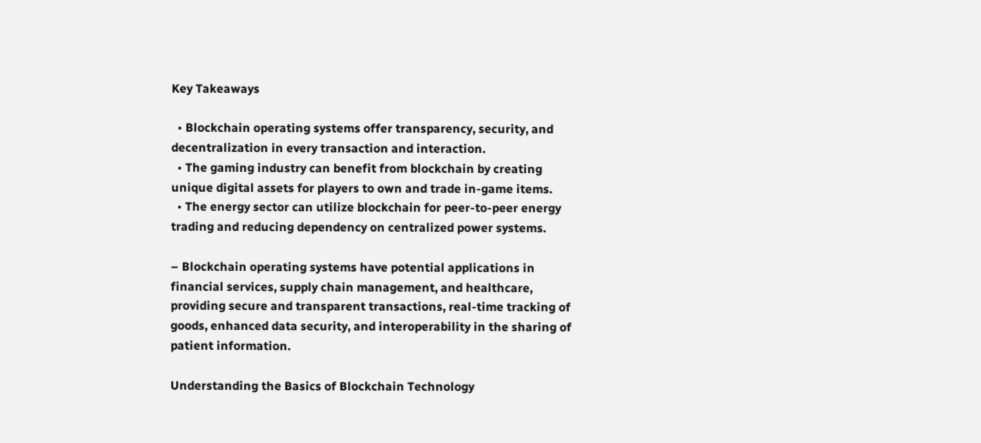Key Takeaways

  • Blockchain operating systems offer transparency, security, and decentralization in every transaction and interaction.
  • The gaming industry can benefit from blockchain by creating unique digital assets for players to own and trade in-game items.
  • The energy sector can utilize blockchain for peer-to-peer energy trading and reducing dependency on centralized power systems.

– Blockchain operating systems have potential applications in financial services, supply chain management, and healthcare, providing secure and transparent transactions, real-time tracking of goods, enhanced data security, and interoperability in the sharing of patient information.

Understanding the Basics of Blockchain Technology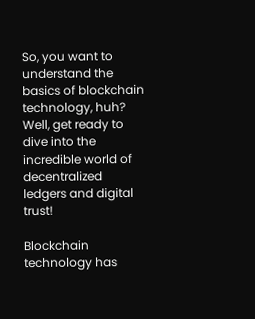So, you want to understand the basics of blockchain technology, huh? Well, get ready to dive into the incredible world of decentralized ledgers and digital trust!

Blockchain technology has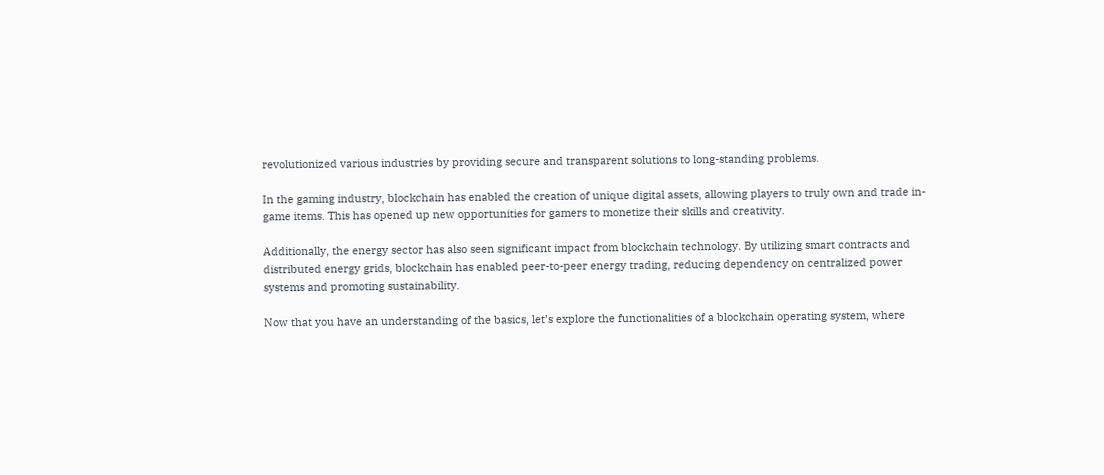revolutionized various industries by providing secure and transparent solutions to long-standing problems.

In the gaming industry, blockchain has enabled the creation of unique digital assets, allowing players to truly own and trade in-game items. This has opened up new opportunities for gamers to monetize their skills and creativity.

Additionally, the energy sector has also seen significant impact from blockchain technology. By utilizing smart contracts and distributed energy grids, blockchain has enabled peer-to-peer energy trading, reducing dependency on centralized power systems and promoting sustainability.

Now that you have an understanding of the basics, let’s explore the functionalities of a blockchain operating system, where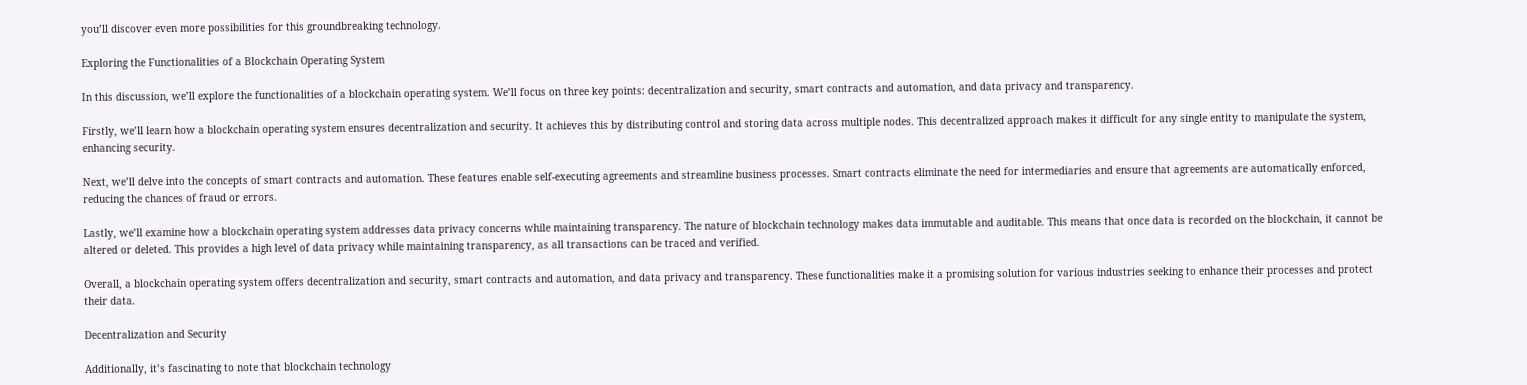you’ll discover even more possibilities for this groundbreaking technology.

Exploring the Functionalities of a Blockchain Operating System

In this discussion, we’ll explore the functionalities of a blockchain operating system. We’ll focus on three key points: decentralization and security, smart contracts and automation, and data privacy and transparency.

Firstly, we’ll learn how a blockchain operating system ensures decentralization and security. It achieves this by distributing control and storing data across multiple nodes. This decentralized approach makes it difficult for any single entity to manipulate the system, enhancing security.

Next, we’ll delve into the concepts of smart contracts and automation. These features enable self-executing agreements and streamline business processes. Smart contracts eliminate the need for intermediaries and ensure that agreements are automatically enforced, reducing the chances of fraud or errors.

Lastly, we’ll examine how a blockchain operating system addresses data privacy concerns while maintaining transparency. The nature of blockchain technology makes data immutable and auditable. This means that once data is recorded on the blockchain, it cannot be altered or deleted. This provides a high level of data privacy while maintaining transparency, as all transactions can be traced and verified.

Overall, a blockchain operating system offers decentralization and security, smart contracts and automation, and data privacy and transparency. These functionalities make it a promising solution for various industries seeking to enhance their processes and protect their data.

Decentralization and Security

Additionally, it’s fascinating to note that blockchain technology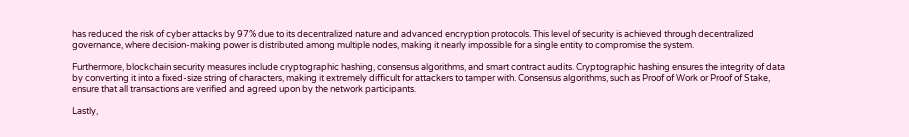has reduced the risk of cyber attacks by 97% due to its decentralized nature and advanced encryption protocols. This level of security is achieved through decentralized governance, where decision-making power is distributed among multiple nodes, making it nearly impossible for a single entity to compromise the system.

Furthermore, blockchain security measures include cryptographic hashing, consensus algorithms, and smart contract audits. Cryptographic hashing ensures the integrity of data by converting it into a fixed-size string of characters, making it extremely difficult for attackers to tamper with. Consensus algorithms, such as Proof of Work or Proof of Stake, ensure that all transactions are verified and agreed upon by the network participants.

Lastly,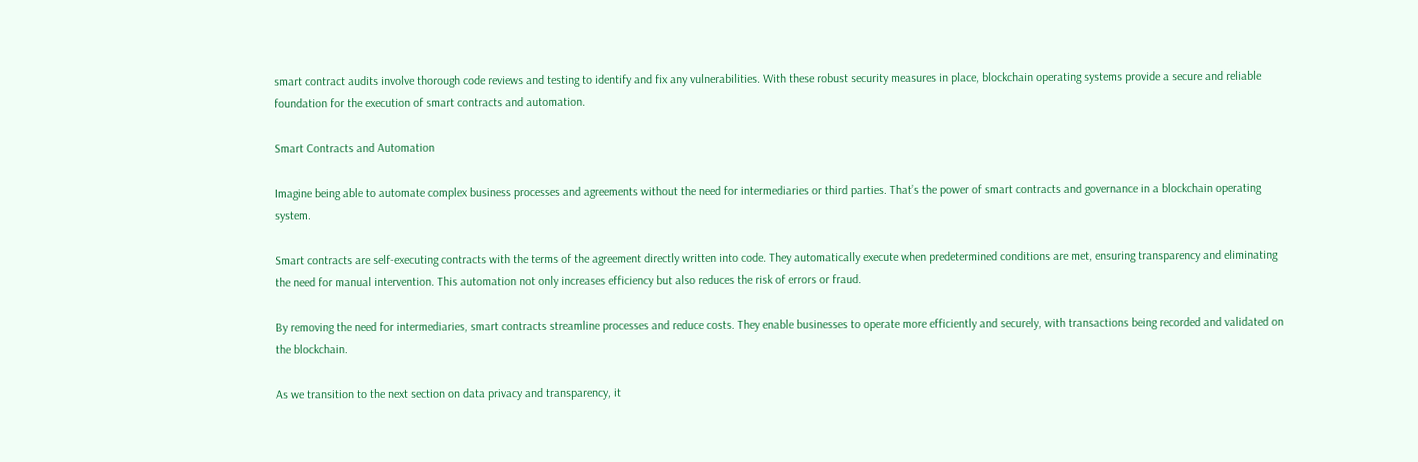smart contract audits involve thorough code reviews and testing to identify and fix any vulnerabilities. With these robust security measures in place, blockchain operating systems provide a secure and reliable foundation for the execution of smart contracts and automation.

Smart Contracts and Automation

Imagine being able to automate complex business processes and agreements without the need for intermediaries or third parties. That’s the power of smart contracts and governance in a blockchain operating system.

Smart contracts are self-executing contracts with the terms of the agreement directly written into code. They automatically execute when predetermined conditions are met, ensuring transparency and eliminating the need for manual intervention. This automation not only increases efficiency but also reduces the risk of errors or fraud.

By removing the need for intermediaries, smart contracts streamline processes and reduce costs. They enable businesses to operate more efficiently and securely, with transactions being recorded and validated on the blockchain.

As we transition to the next section on data privacy and transparency, it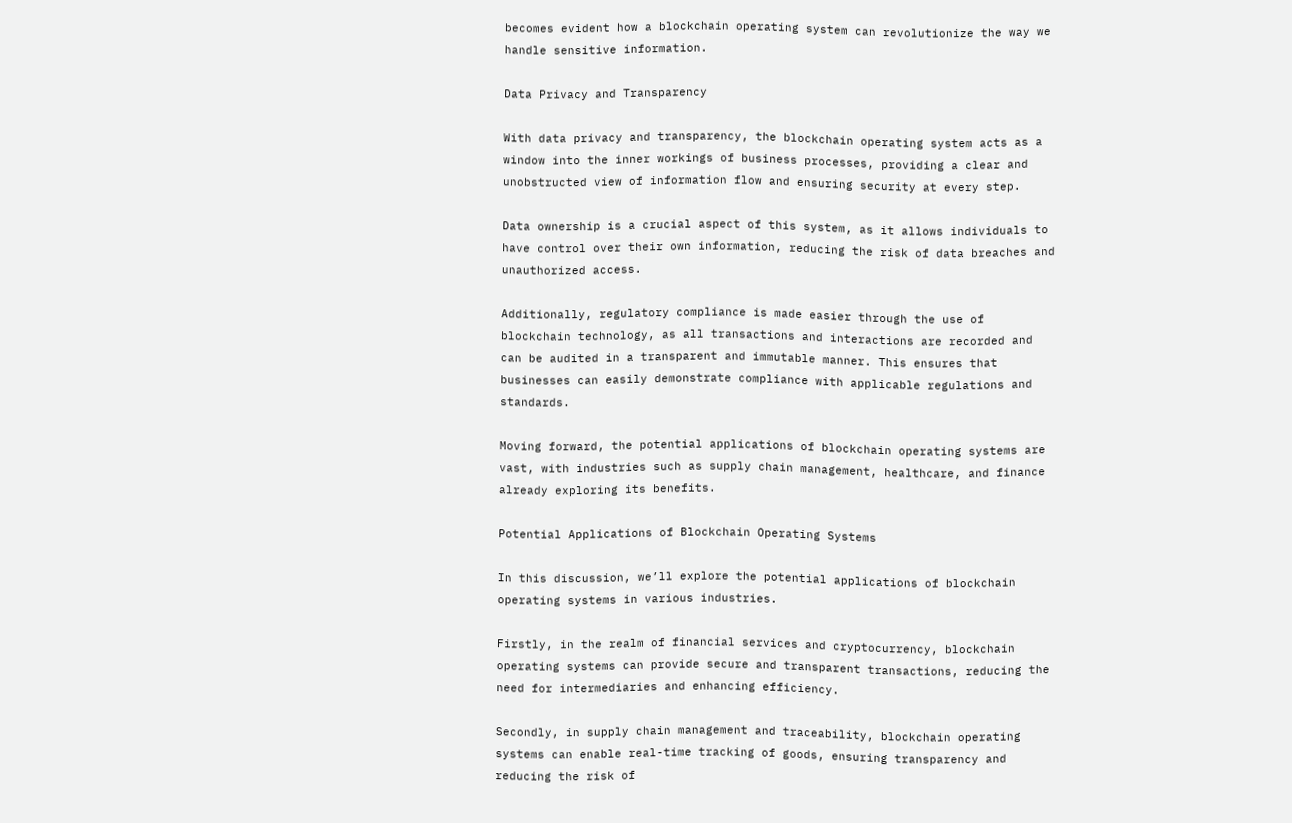becomes evident how a blockchain operating system can revolutionize the way we handle sensitive information.

Data Privacy and Transparency

With data privacy and transparency, the blockchain operating system acts as a window into the inner workings of business processes, providing a clear and unobstructed view of information flow and ensuring security at every step.

Data ownership is a crucial aspect of this system, as it allows individuals to have control over their own information, reducing the risk of data breaches and unauthorized access.

Additionally, regulatory compliance is made easier through the use of blockchain technology, as all transactions and interactions are recorded and can be audited in a transparent and immutable manner. This ensures that businesses can easily demonstrate compliance with applicable regulations and standards.

Moving forward, the potential applications of blockchain operating systems are vast, with industries such as supply chain management, healthcare, and finance already exploring its benefits.

Potential Applications of Blockchain Operating Systems

In this discussion, we’ll explore the potential applications of blockchain operating systems in various industries.

Firstly, in the realm of financial services and cryptocurrency, blockchain operating systems can provide secure and transparent transactions, reducing the need for intermediaries and enhancing efficiency.

Secondly, in supply chain management and traceability, blockchain operating systems can enable real-time tracking of goods, ensuring transparency and reducing the risk of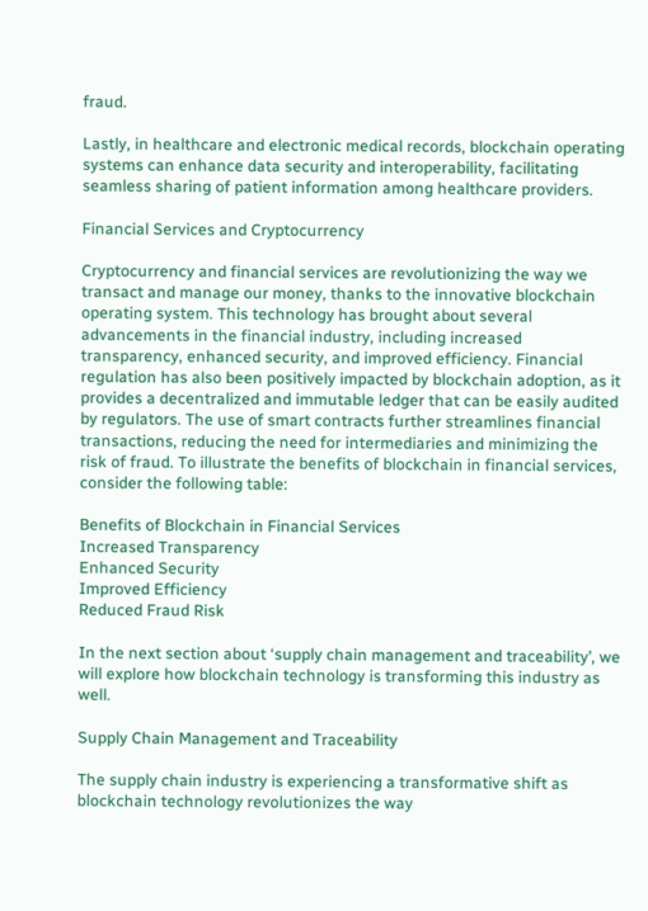fraud.

Lastly, in healthcare and electronic medical records, blockchain operating systems can enhance data security and interoperability, facilitating seamless sharing of patient information among healthcare providers.

Financial Services and Cryptocurrency

Cryptocurrency and financial services are revolutionizing the way we transact and manage our money, thanks to the innovative blockchain operating system. This technology has brought about several advancements in the financial industry, including increased transparency, enhanced security, and improved efficiency. Financial regulation has also been positively impacted by blockchain adoption, as it provides a decentralized and immutable ledger that can be easily audited by regulators. The use of smart contracts further streamlines financial transactions, reducing the need for intermediaries and minimizing the risk of fraud. To illustrate the benefits of blockchain in financial services, consider the following table:

Benefits of Blockchain in Financial Services
Increased Transparency
Enhanced Security
Improved Efficiency
Reduced Fraud Risk

In the next section about ‘supply chain management and traceability’, we will explore how blockchain technology is transforming this industry as well.

Supply Chain Management and Traceability

The supply chain industry is experiencing a transformative shift as blockchain technology revolutionizes the way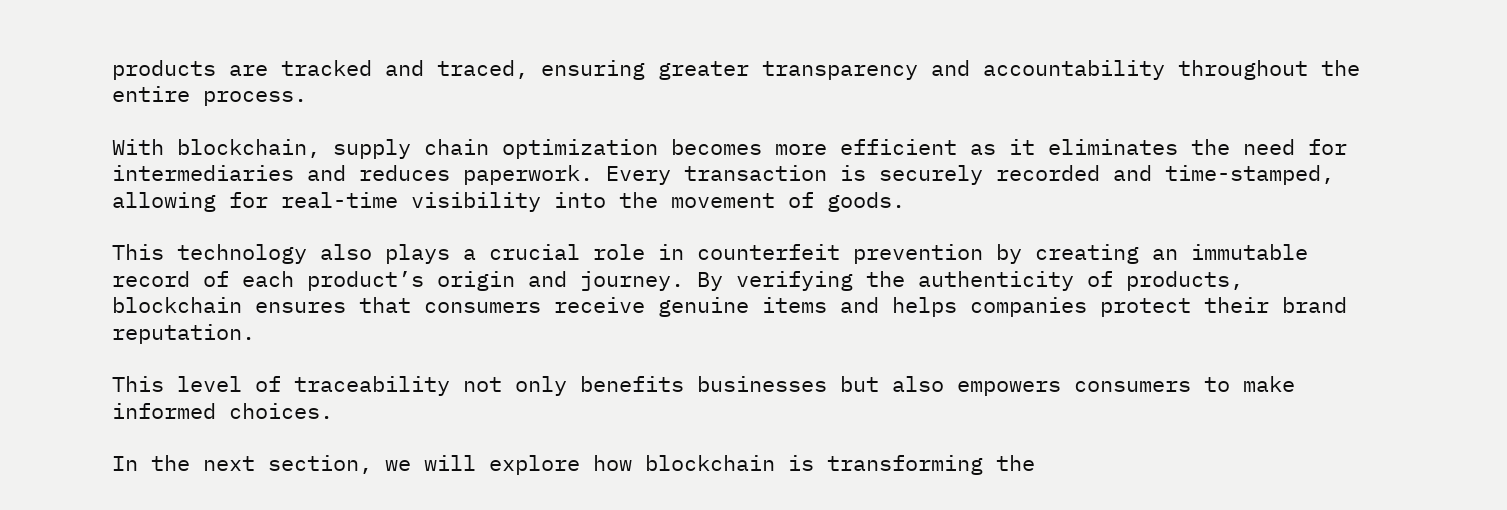products are tracked and traced, ensuring greater transparency and accountability throughout the entire process.

With blockchain, supply chain optimization becomes more efficient as it eliminates the need for intermediaries and reduces paperwork. Every transaction is securely recorded and time-stamped, allowing for real-time visibility into the movement of goods.

This technology also plays a crucial role in counterfeit prevention by creating an immutable record of each product’s origin and journey. By verifying the authenticity of products, blockchain ensures that consumers receive genuine items and helps companies protect their brand reputation.

This level of traceability not only benefits businesses but also empowers consumers to make informed choices.

In the next section, we will explore how blockchain is transforming the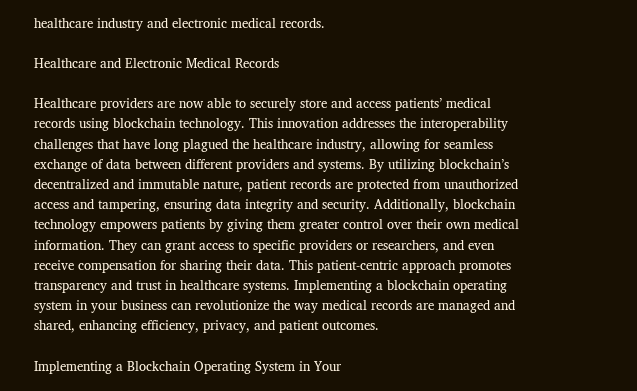healthcare industry and electronic medical records.

Healthcare and Electronic Medical Records

Healthcare providers are now able to securely store and access patients’ medical records using blockchain technology. This innovation addresses the interoperability challenges that have long plagued the healthcare industry, allowing for seamless exchange of data between different providers and systems. By utilizing blockchain’s decentralized and immutable nature, patient records are protected from unauthorized access and tampering, ensuring data integrity and security. Additionally, blockchain technology empowers patients by giving them greater control over their own medical information. They can grant access to specific providers or researchers, and even receive compensation for sharing their data. This patient-centric approach promotes transparency and trust in healthcare systems. Implementing a blockchain operating system in your business can revolutionize the way medical records are managed and shared, enhancing efficiency, privacy, and patient outcomes.

Implementing a Blockchain Operating System in Your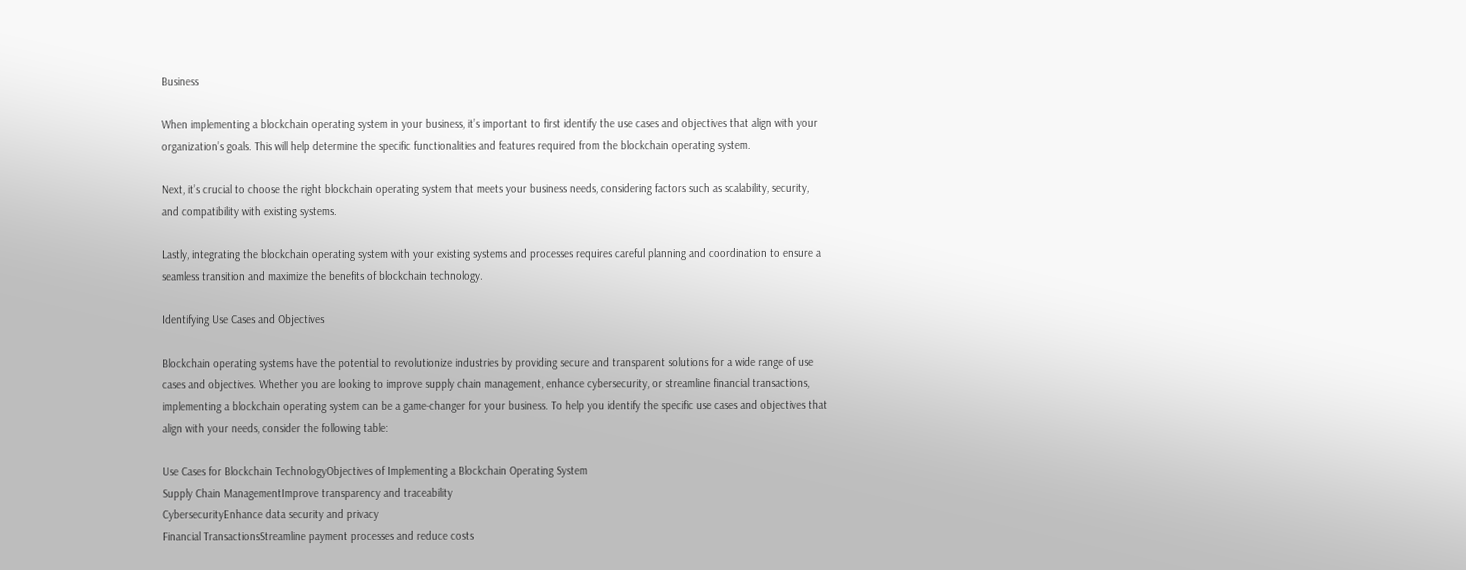Business

When implementing a blockchain operating system in your business, it’s important to first identify the use cases and objectives that align with your organization’s goals. This will help determine the specific functionalities and features required from the blockchain operating system.

Next, it’s crucial to choose the right blockchain operating system that meets your business needs, considering factors such as scalability, security, and compatibility with existing systems.

Lastly, integrating the blockchain operating system with your existing systems and processes requires careful planning and coordination to ensure a seamless transition and maximize the benefits of blockchain technology.

Identifying Use Cases and Objectives

Blockchain operating systems have the potential to revolutionize industries by providing secure and transparent solutions for a wide range of use cases and objectives. Whether you are looking to improve supply chain management, enhance cybersecurity, or streamline financial transactions, implementing a blockchain operating system can be a game-changer for your business. To help you identify the specific use cases and objectives that align with your needs, consider the following table:

Use Cases for Blockchain TechnologyObjectives of Implementing a Blockchain Operating System
Supply Chain ManagementImprove transparency and traceability
CybersecurityEnhance data security and privacy
Financial TransactionsStreamline payment processes and reduce costs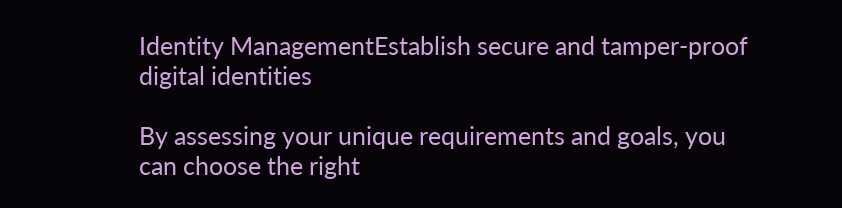Identity ManagementEstablish secure and tamper-proof digital identities

By assessing your unique requirements and goals, you can choose the right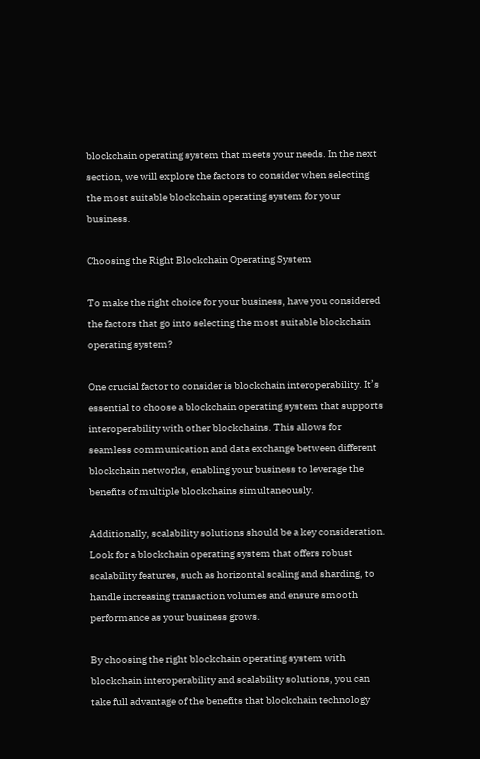blockchain operating system that meets your needs. In the next section, we will explore the factors to consider when selecting the most suitable blockchain operating system for your business.

Choosing the Right Blockchain Operating System

To make the right choice for your business, have you considered the factors that go into selecting the most suitable blockchain operating system?

One crucial factor to consider is blockchain interoperability. It’s essential to choose a blockchain operating system that supports interoperability with other blockchains. This allows for seamless communication and data exchange between different blockchain networks, enabling your business to leverage the benefits of multiple blockchains simultaneously.

Additionally, scalability solutions should be a key consideration. Look for a blockchain operating system that offers robust scalability features, such as horizontal scaling and sharding, to handle increasing transaction volumes and ensure smooth performance as your business grows.

By choosing the right blockchain operating system with blockchain interoperability and scalability solutions, you can take full advantage of the benefits that blockchain technology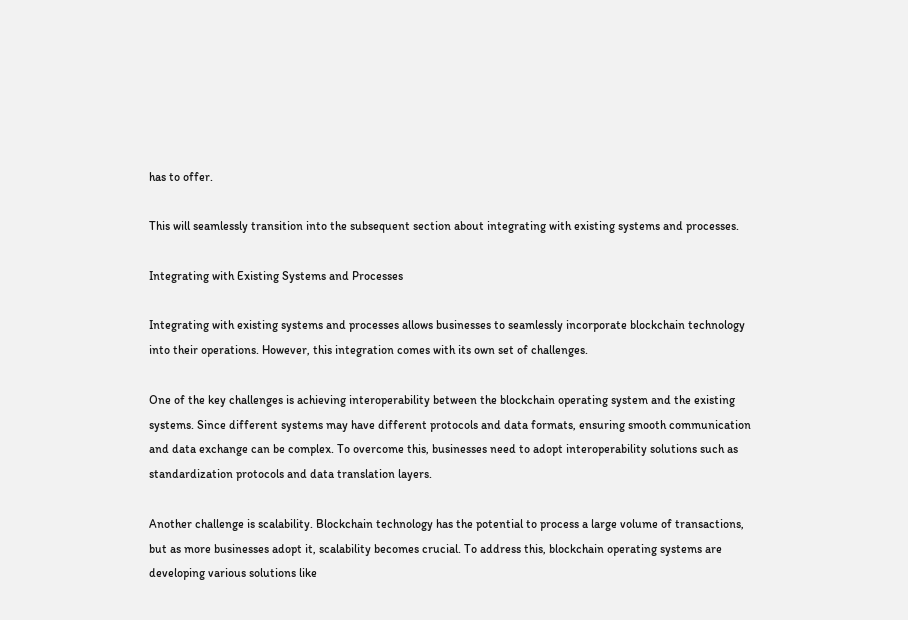has to offer.

This will seamlessly transition into the subsequent section about integrating with existing systems and processes.

Integrating with Existing Systems and Processes

Integrating with existing systems and processes allows businesses to seamlessly incorporate blockchain technology into their operations. However, this integration comes with its own set of challenges.

One of the key challenges is achieving interoperability between the blockchain operating system and the existing systems. Since different systems may have different protocols and data formats, ensuring smooth communication and data exchange can be complex. To overcome this, businesses need to adopt interoperability solutions such as standardization protocols and data translation layers.

Another challenge is scalability. Blockchain technology has the potential to process a large volume of transactions, but as more businesses adopt it, scalability becomes crucial. To address this, blockchain operating systems are developing various solutions like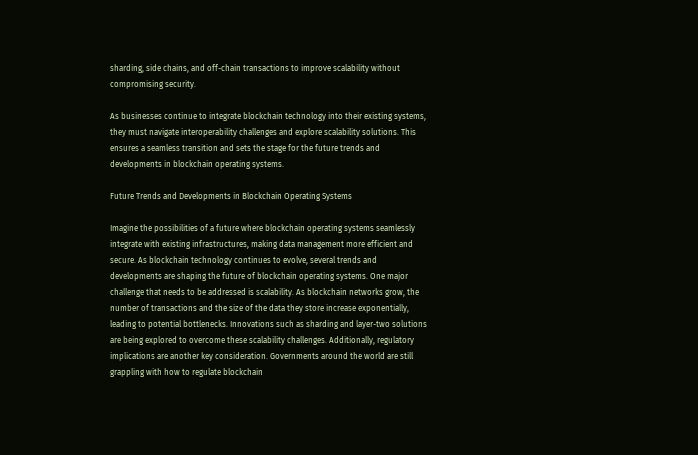sharding, side chains, and off-chain transactions to improve scalability without compromising security.

As businesses continue to integrate blockchain technology into their existing systems, they must navigate interoperability challenges and explore scalability solutions. This ensures a seamless transition and sets the stage for the future trends and developments in blockchain operating systems.

Future Trends and Developments in Blockchain Operating Systems

Imagine the possibilities of a future where blockchain operating systems seamlessly integrate with existing infrastructures, making data management more efficient and secure. As blockchain technology continues to evolve, several trends and developments are shaping the future of blockchain operating systems. One major challenge that needs to be addressed is scalability. As blockchain networks grow, the number of transactions and the size of the data they store increase exponentially, leading to potential bottlenecks. Innovations such as sharding and layer-two solutions are being explored to overcome these scalability challenges. Additionally, regulatory implications are another key consideration. Governments around the world are still grappling with how to regulate blockchain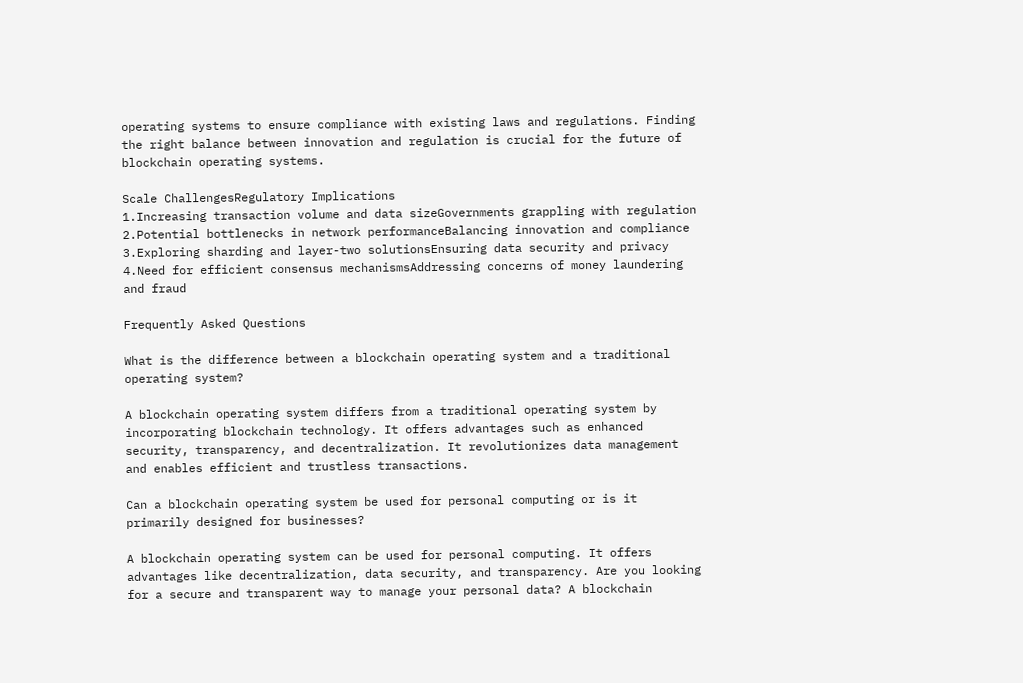operating systems to ensure compliance with existing laws and regulations. Finding the right balance between innovation and regulation is crucial for the future of blockchain operating systems.

Scale ChallengesRegulatory Implications
1.Increasing transaction volume and data sizeGovernments grappling with regulation
2.Potential bottlenecks in network performanceBalancing innovation and compliance
3.Exploring sharding and layer-two solutionsEnsuring data security and privacy
4.Need for efficient consensus mechanismsAddressing concerns of money laundering and fraud

Frequently Asked Questions

What is the difference between a blockchain operating system and a traditional operating system?

A blockchain operating system differs from a traditional operating system by incorporating blockchain technology. It offers advantages such as enhanced security, transparency, and decentralization. It revolutionizes data management and enables efficient and trustless transactions.

Can a blockchain operating system be used for personal computing or is it primarily designed for businesses?

A blockchain operating system can be used for personal computing. It offers advantages like decentralization, data security, and transparency. Are you looking for a secure and transparent way to manage your personal data? A blockchain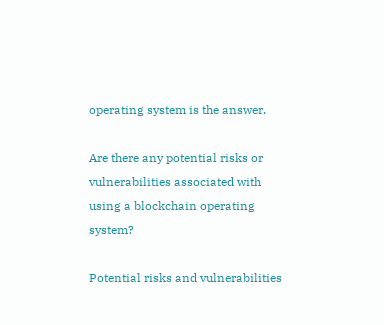operating system is the answer.

Are there any potential risks or vulnerabilities associated with using a blockchain operating system?

Potential risks and vulnerabilities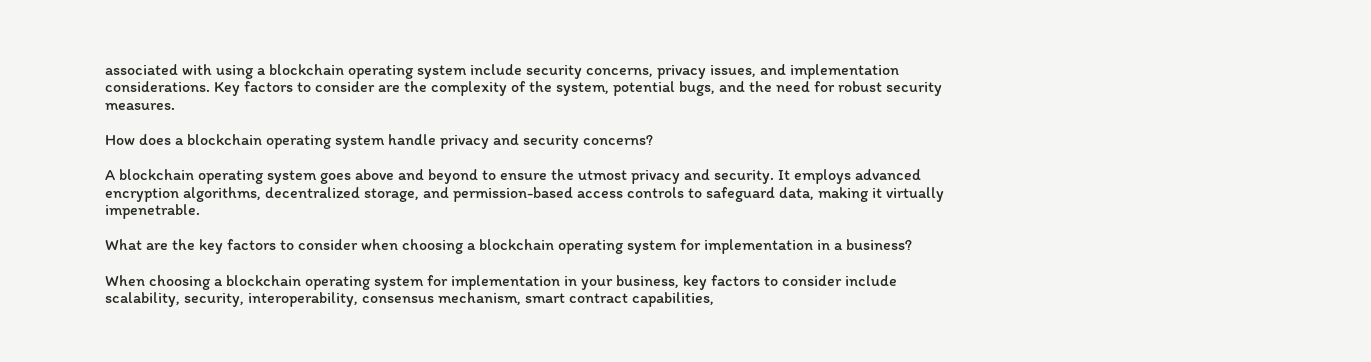associated with using a blockchain operating system include security concerns, privacy issues, and implementation considerations. Key factors to consider are the complexity of the system, potential bugs, and the need for robust security measures.

How does a blockchain operating system handle privacy and security concerns?

A blockchain operating system goes above and beyond to ensure the utmost privacy and security. It employs advanced encryption algorithms, decentralized storage, and permission-based access controls to safeguard data, making it virtually impenetrable.

What are the key factors to consider when choosing a blockchain operating system for implementation in a business?

When choosing a blockchain operating system for implementation in your business, key factors to consider include scalability, security, interoperability, consensus mechanism, smart contract capabilities,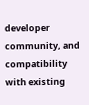developer community, and compatibility with existing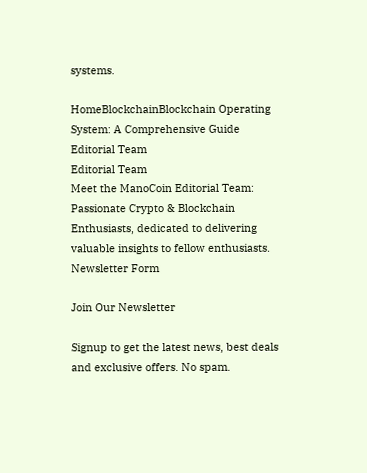systems.

HomeBlockchainBlockchain Operating System: A Comprehensive Guide
Editorial Team
Editorial Team
Meet the ManoCoin Editorial Team: Passionate Crypto & Blockchain Enthusiasts, dedicated to delivering valuable insights to fellow enthusiasts.
Newsletter Form

Join Our Newsletter

Signup to get the latest news, best deals and exclusive offers. No spam.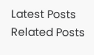Latest Posts
Related Posts